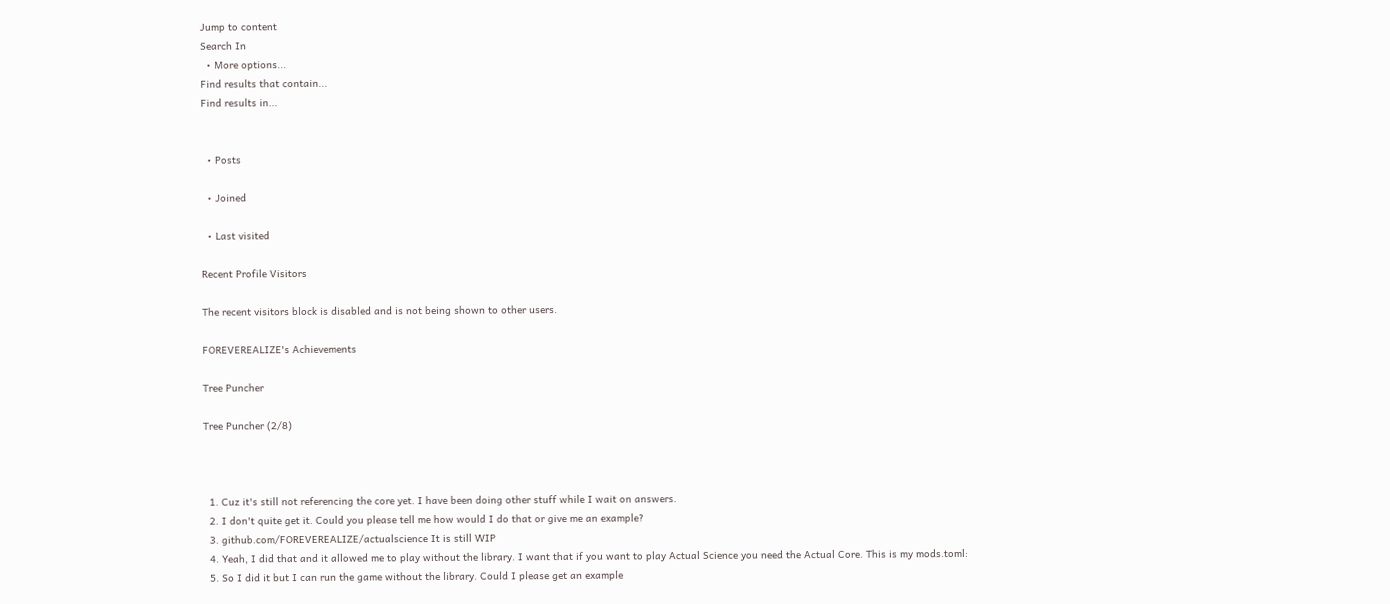Jump to content
Search In
  • More options...
Find results that contain...
Find results in...


  • Posts

  • Joined

  • Last visited

Recent Profile Visitors

The recent visitors block is disabled and is not being shown to other users.

FOREVEREALIZE's Achievements

Tree Puncher

Tree Puncher (2/8)



  1. Cuz it's still not referencing the core yet. I have been doing other stuff while I wait on answers.
  2. I don't quite get it. Could you please tell me how would I do that or give me an example?
  3. github.com/FOREVEREALIZE/actualscience It is still WIP
  4. Yeah, I did that and it allowed me to play without the library. I want that if you want to play Actual Science you need the Actual Core. This is my mods.toml:
  5. So I did it but I can run the game without the library. Could I please get an example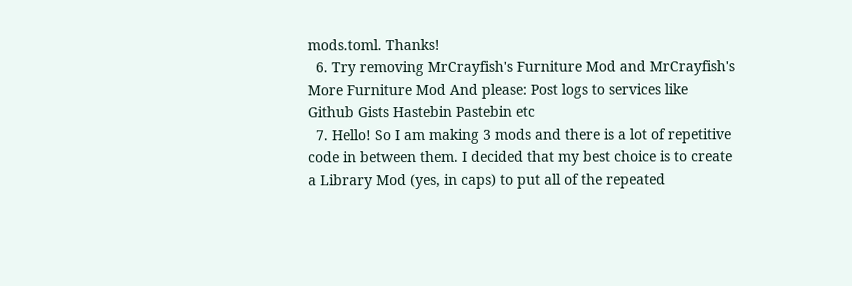mods.toml. Thanks!
  6. Try removing MrCrayfish's Furniture Mod and MrCrayfish's More Furniture Mod And please: Post logs to services like Github Gists Hastebin Pastebin etc
  7. Hello! So I am making 3 mods and there is a lot of repetitive code in between them. I decided that my best choice is to create a Library Mod (yes, in caps) to put all of the repeated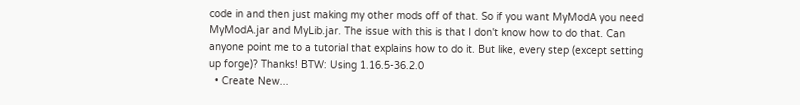code in and then just making my other mods off of that. So if you want MyModA you need MyModA.jar and MyLib.jar. The issue with this is that I don't know how to do that. Can anyone point me to a tutorial that explains how to do it. But like, every step (except setting up forge)? Thanks! BTW: Using 1.16.5-36.2.0
  • Create New...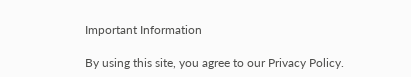Important Information

By using this site, you agree to our Privacy Policy.